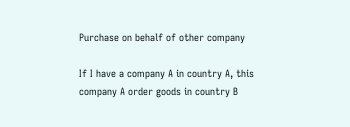Purchase on behalf of other company

If I have a company A in country A, this company A order goods in country B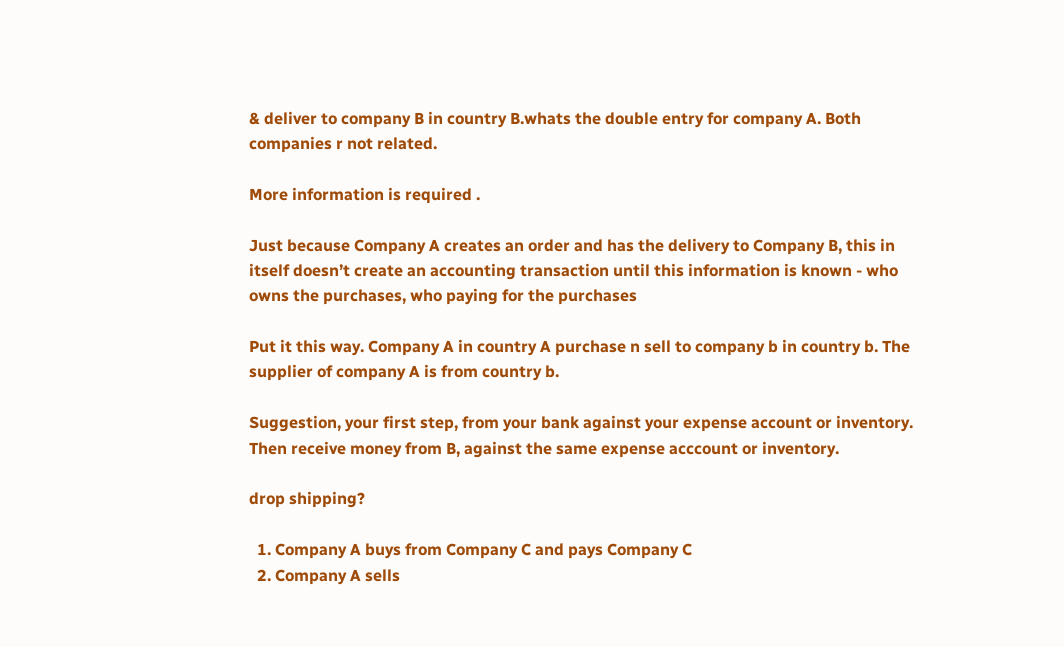& deliver to company B in country B.whats the double entry for company A. Both companies r not related.

More information is required .

Just because Company A creates an order and has the delivery to Company B, this in itself doesn’t create an accounting transaction until this information is known - who owns the purchases, who paying for the purchases

Put it this way. Company A in country A purchase n sell to company b in country b. The supplier of company A is from country b.

Suggestion, your first step, from your bank against your expense account or inventory. Then receive money from B, against the same expense acccount or inventory.

drop shipping?

  1. Company A buys from Company C and pays Company C
  2. Company A sells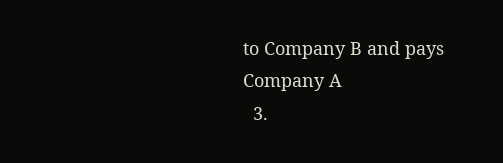to Company B and pays Company A
  3.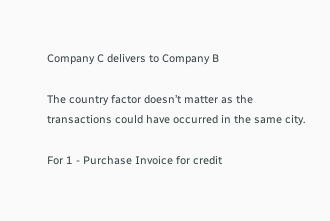Company C delivers to Company B

The country factor doesn’t matter as the transactions could have occurred in the same city.

For 1 - Purchase Invoice for credit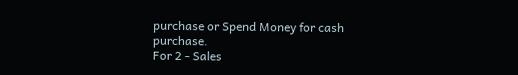purchase or Spend Money for cash purchase.
For 2 - Sales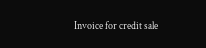Invoice for credit sale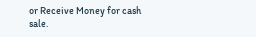or Receive Money for cash sale.